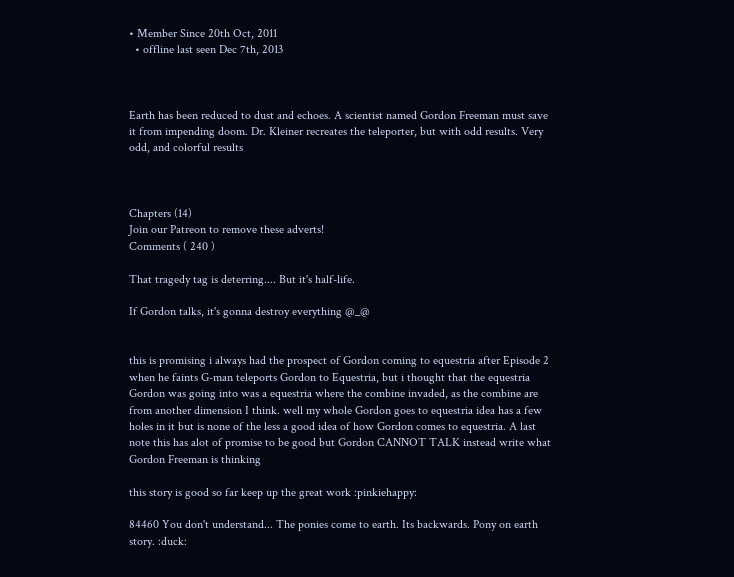• Member Since 20th Oct, 2011
  • offline last seen Dec 7th, 2013



Earth has been reduced to dust and echoes. A scientist named Gordon Freeman must save it from impending doom. Dr. Kleiner recreates the teleporter, but with odd results. Very odd, and colorful results



Chapters (14)
Join our Patreon to remove these adverts!
Comments ( 240 )

That tragedy tag is deterring.... But it's half-life.

If Gordon talks, it's gonna destroy everything @_@


this is promising i always had the prospect of Gordon coming to equestria after Episode 2 when he faints G-man teleports Gordon to Equestria, but i thought that the equestria Gordon was going into was a equestria where the combine invaded, as the combine are from another dimension I think. well my whole Gordon goes to equestria idea has a few holes in it but is none of the less a good idea of how Gordon comes to equestria. A last note this has alot of promise to be good but Gordon CANNOT TALK instead write what Gordon Freeman is thinking

this story is good so far keep up the great work :pinkiehappy:

84460 You don't understand... The ponies come to earth. Its backwards. Pony on earth story. :duck: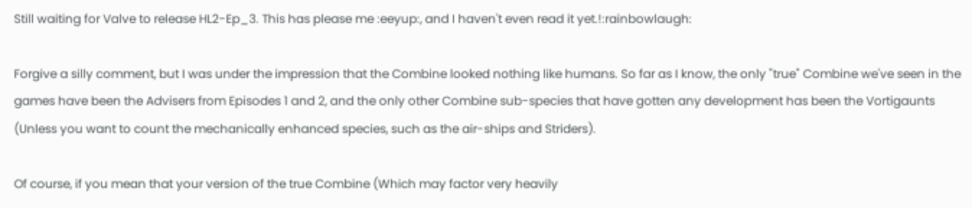Still waiting for Valve to release HL2-Ep_3. This has please me :eeyup:, and I haven't even read it yet.!:rainbowlaugh:

Forgive a silly comment, but I was under the impression that the Combine looked nothing like humans. So far as I know, the only "true" Combine we've seen in the games have been the Advisers from Episodes 1 and 2, and the only other Combine sub-species that have gotten any development has been the Vortigaunts (Unless you want to count the mechanically enhanced species, such as the air-ships and Striders).

Of course, if you mean that your version of the true Combine (Which may factor very heavily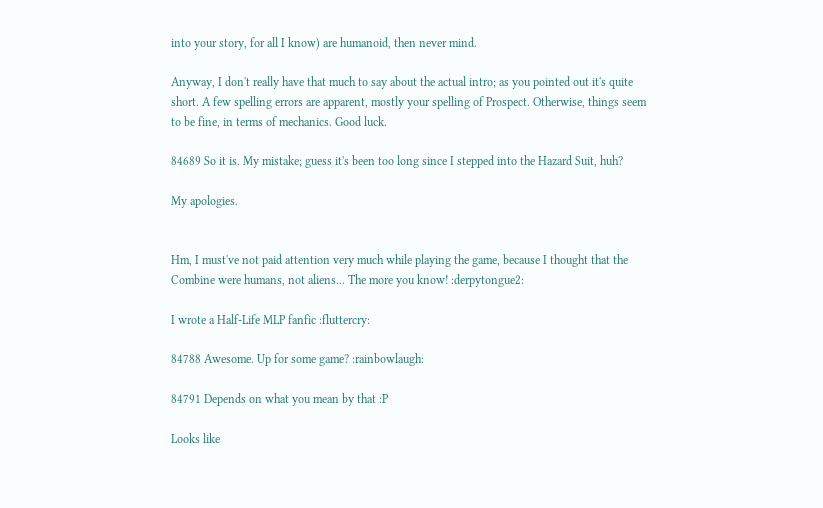into your story, for all I know) are humanoid, then never mind.

Anyway, I don't really have that much to say about the actual intro; as you pointed out it's quite short. A few spelling errors are apparent, mostly your spelling of Prospect. Otherwise, things seem to be fine, in terms of mechanics. Good luck.

84689 So it is. My mistake; guess it's been too long since I stepped into the Hazard Suit, huh?

My apologies.


Hm, I must've not paid attention very much while playing the game, because I thought that the Combine were humans, not aliens... The more you know! :derpytongue2:

I wrote a Half-Life MLP fanfic :fluttercry:

84788 Awesome. Up for some game? :rainbowlaugh:

84791 Depends on what you mean by that :P

Looks like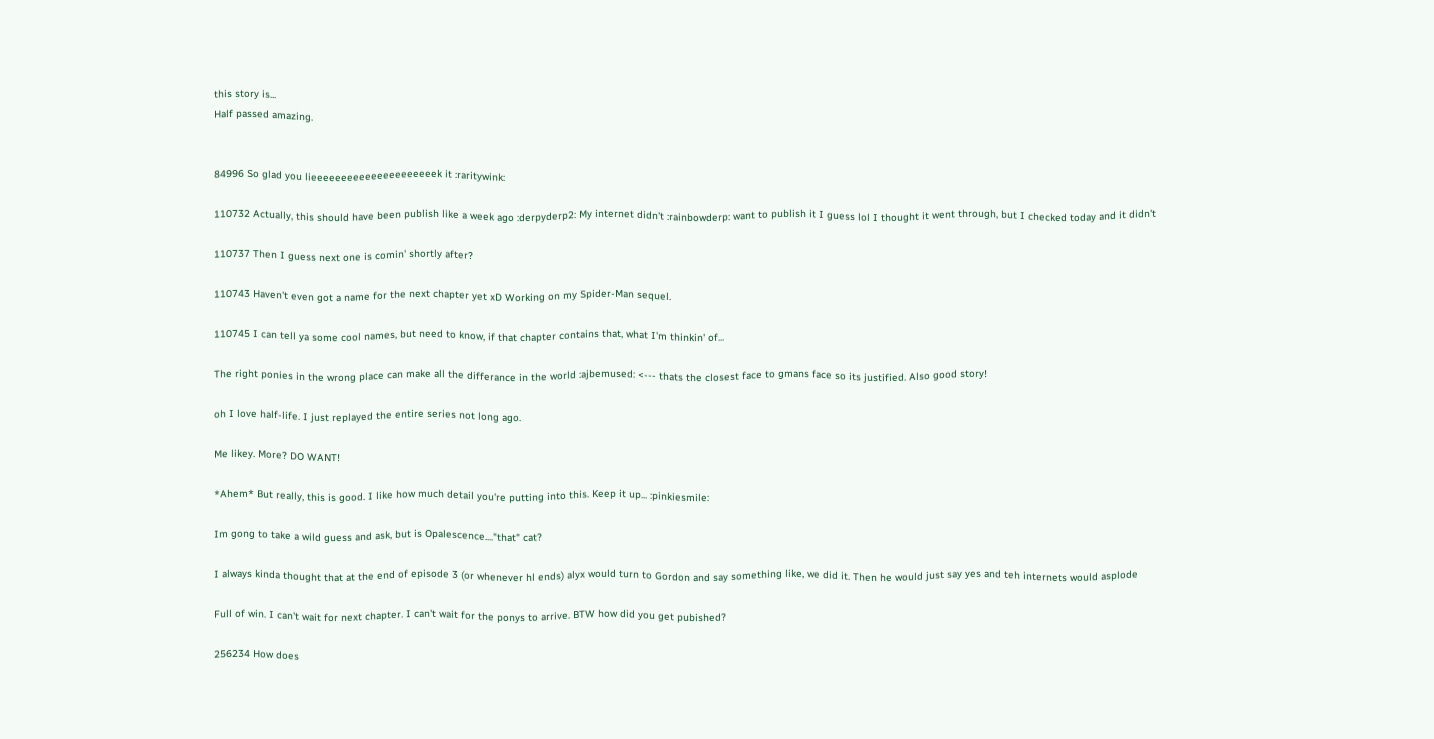this story is...
Half passed amazing.


84996 So glad you lieeeeeeeeeeeeeeeeeeeeek it :raritywink:

110732 Actually, this should have been publish like a week ago :derpyderp2: My internet didn't :rainbowderp: want to publish it I guess lol I thought it went through, but I checked today and it didn't

110737 Then I guess next one is comin' shortly after?

110743 Haven't even got a name for the next chapter yet xD Working on my Spider-Man sequel.

110745 I can tell ya some cool names, but need to know, if that chapter contains that, what I'm thinkin' of...

The right ponies in the wrong place can make all the differance in the world :ajbemused: <--- thats the closest face to gmans face so its justified. Also good story!

oh I love half-life. I just replayed the entire series not long ago.

Me likey. More? DO WANT!

*Ahem* But really, this is good. I like how much detail you're putting into this. Keep it up... :pinkiesmile:

Im gong to take a wild guess and ask, but is Opalescence...."that" cat?

I always kinda thought that at the end of episode 3 (or whenever hl ends) alyx would turn to Gordon and say something like, we did it. Then he would just say yes and teh internets would asplode

Full of win. I can't wait for next chapter. I can't wait for the ponys to arrive. BTW how did you get pubished?

256234 How does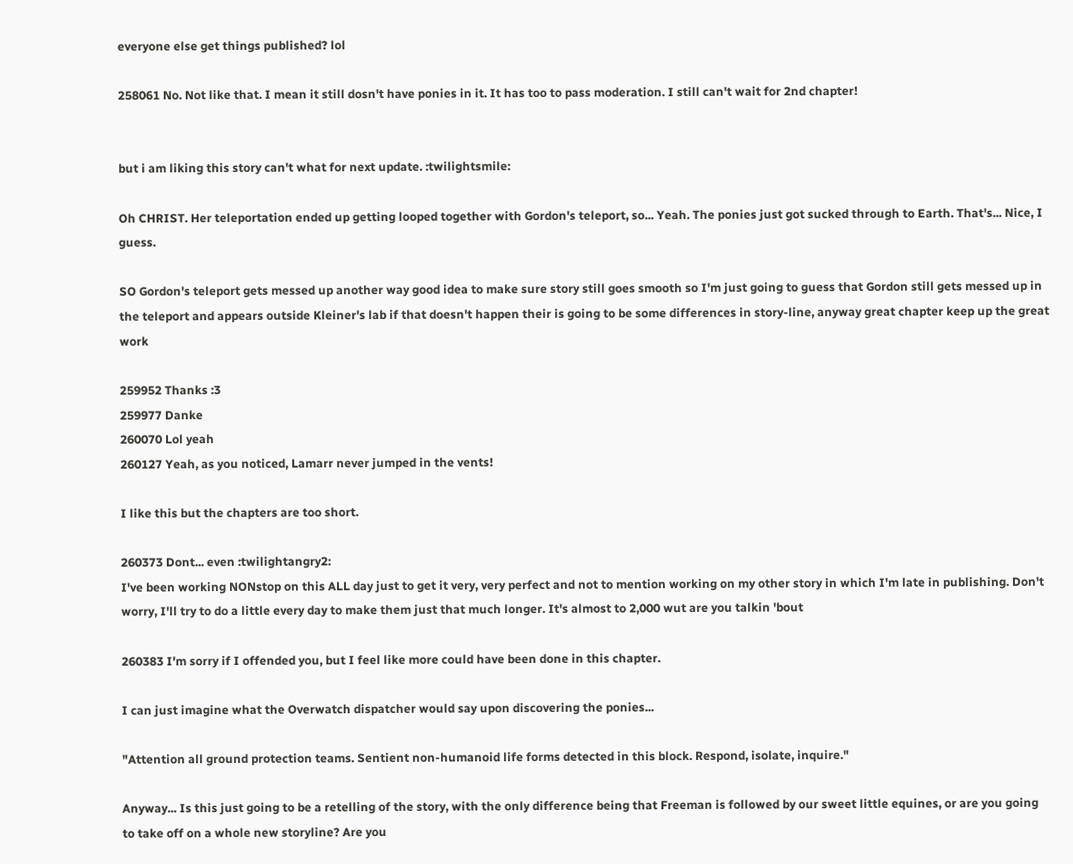everyone else get things published? lol

258061 No. Not like that. I mean it still dosn't have ponies in it. It has too to pass moderation. I still can't wait for 2nd chapter!


but i am liking this story can't what for next update. :twilightsmile:

Oh CHRIST. Her teleportation ended up getting looped together with Gordon's teleport, so... Yeah. The ponies just got sucked through to Earth. That's... Nice, I guess.

SO Gordon's teleport gets messed up another way good idea to make sure story still goes smooth so I'm just going to guess that Gordon still gets messed up in the teleport and appears outside Kleiner's lab if that doesn't happen their is going to be some differences in story-line, anyway great chapter keep up the great work

259952 Thanks :3
259977 Danke
260070 Lol yeah
260127 Yeah, as you noticed, Lamarr never jumped in the vents!

I like this but the chapters are too short.

260373 Dont... even :twilightangry2:
I've been working NONstop on this ALL day just to get it very, very perfect and not to mention working on my other story in which I'm late in publishing. Don't worry, I'll try to do a little every day to make them just that much longer. It's almost to 2,000 wut are you talkin 'bout

260383 I'm sorry if I offended you, but I feel like more could have been done in this chapter.

I can just imagine what the Overwatch dispatcher would say upon discovering the ponies...

"Attention all ground protection teams. Sentient non-humanoid life forms detected in this block. Respond, isolate, inquire."

Anyway... Is this just going to be a retelling of the story, with the only difference being that Freeman is followed by our sweet little equines, or are you going to take off on a whole new storyline? Are you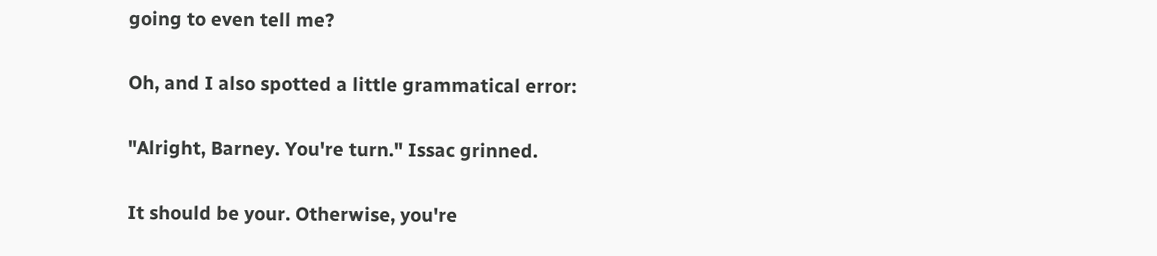going to even tell me?

Oh, and I also spotted a little grammatical error:

"Alright, Barney. You're turn." Issac grinned.

It should be your. Otherwise, you're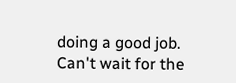doing a good job. Can't wait for the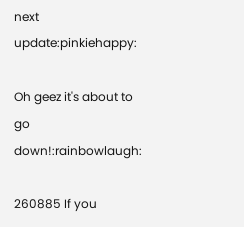next update:pinkiehappy:

Oh geez it's about to go down!:rainbowlaugh:

260885 If you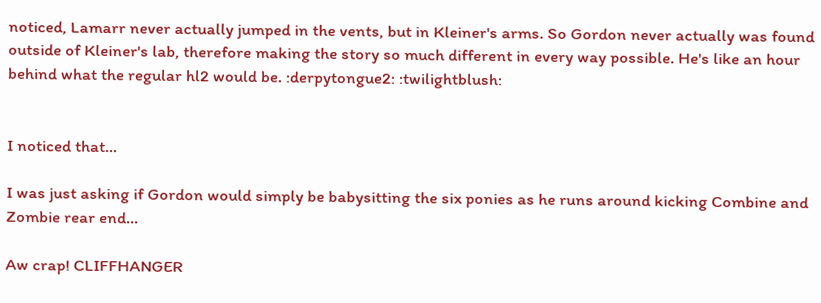noticed, Lamarr never actually jumped in the vents, but in Kleiner's arms. So Gordon never actually was found outside of Kleiner's lab, therefore making the story so much different in every way possible. He's like an hour behind what the regular hl2 would be. :derpytongue2: :twilightblush:


I noticed that...

I was just asking if Gordon would simply be babysitting the six ponies as he runs around kicking Combine and Zombie rear end...

Aw crap! CLIFFHANGER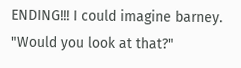ENDING!!! I could imagine barney. "Would you look at that?"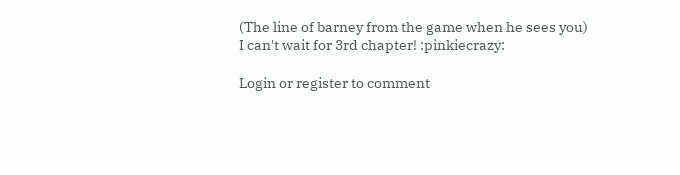(The line of barney from the game when he sees you)
I can't wait for 3rd chapter! :pinkiecrazy:

Login or register to comment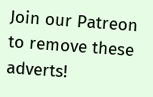Join our Patreon to remove these adverts!